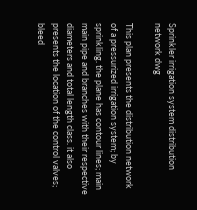Sprinkler irrigation system distribution network dwg

This plan presents the distribution network of a pressurized irrigation system; by sprinkling. the plane has contour lines; main main pipe and branches with their respective diameters and total length class. it also presents the location of the control valves; bleed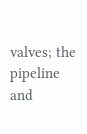valves; the pipeline and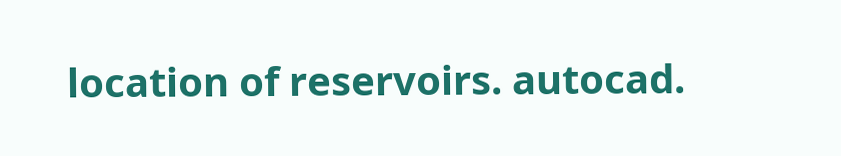location of reservoirs. autocad.